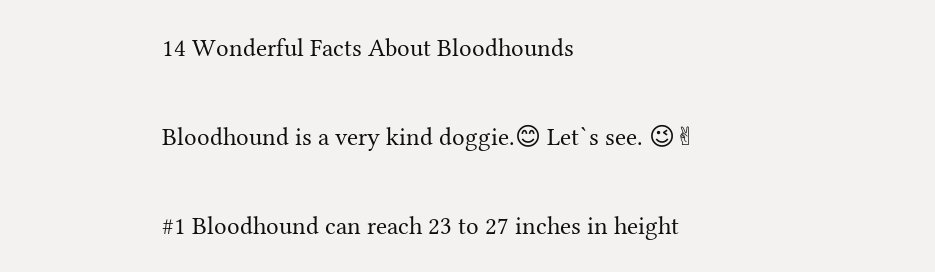14 Wonderful Facts About Bloodhounds

Bloodhound is a very kind doggie.😊 Let`s see. 😉✌

#1 Bloodhound can reach 23 to 27 inches in height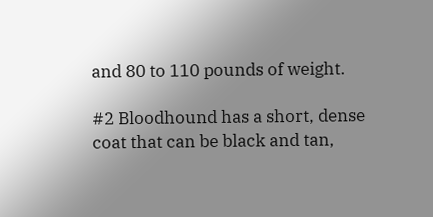and 80 to 110 pounds of weight.

#2 Bloodhound has a short, dense coat that can be black and tan,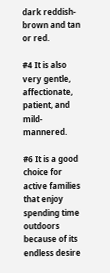dark reddish-brown and tan or red.

#4 It is also very gentle, affectionate, patient, and mild-mannered.

#6 It is a good choice for active families that enjoy spending time outdoors because of its endless desire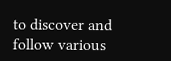to discover and follow various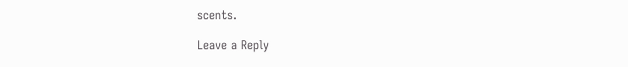scents.

Leave a Reply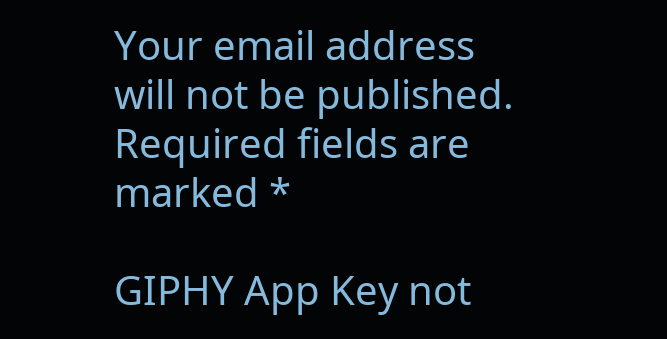Your email address will not be published. Required fields are marked *

GIPHY App Key not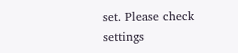set. Please check settings